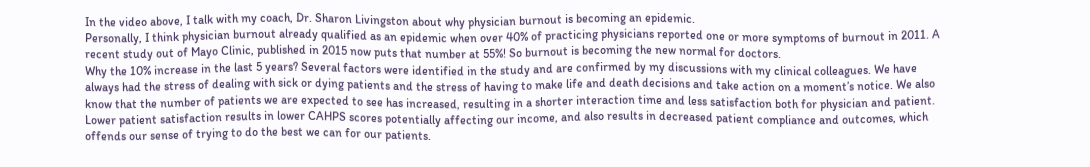In the video above, I talk with my coach, Dr. Sharon Livingston about why physician burnout is becoming an epidemic.
Personally, I think physician burnout already qualified as an epidemic when over 40% of practicing physicians reported one or more symptoms of burnout in 2011. A recent study out of Mayo Clinic, published in 2015 now puts that number at 55%! So burnout is becoming the new normal for doctors.
Why the 10% increase in the last 5 years? Several factors were identified in the study and are confirmed by my discussions with my clinical colleagues. We have always had the stress of dealing with sick or dying patients and the stress of having to make life and death decisions and take action on a moment’s notice. We also know that the number of patients we are expected to see has increased, resulting in a shorter interaction time and less satisfaction both for physician and patient. Lower patient satisfaction results in lower CAHPS scores potentially affecting our income, and also results in decreased patient compliance and outcomes, which offends our sense of trying to do the best we can for our patients.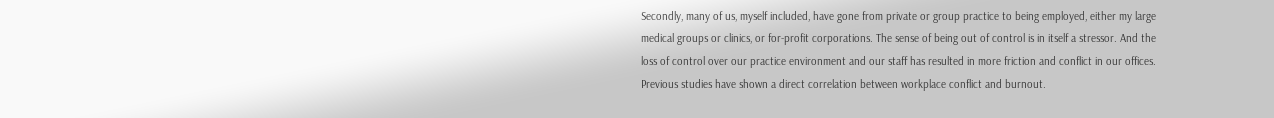Secondly, many of us, myself included, have gone from private or group practice to being employed, either my large medical groups or clinics, or for-profit corporations. The sense of being out of control is in itself a stressor. And the loss of control over our practice environment and our staff has resulted in more friction and conflict in our offices. Previous studies have shown a direct correlation between workplace conflict and burnout.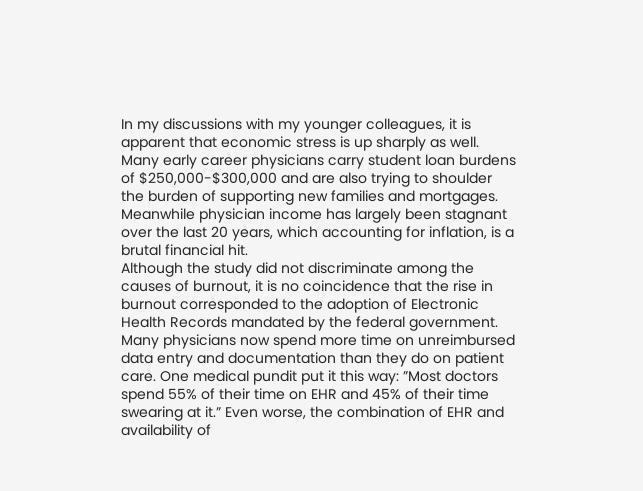In my discussions with my younger colleagues, it is apparent that economic stress is up sharply as well. Many early career physicians carry student loan burdens of $250,000-$300,000 and are also trying to shoulder the burden of supporting new families and mortgages. Meanwhile physician income has largely been stagnant over the last 20 years, which accounting for inflation, is a brutal financial hit.
Although the study did not discriminate among the causes of burnout, it is no coincidence that the rise in burnout corresponded to the adoption of Electronic Health Records mandated by the federal government. Many physicians now spend more time on unreimbursed data entry and documentation than they do on patient care. One medical pundit put it this way: ”Most doctors spend 55% of their time on EHR and 45% of their time swearing at it.” Even worse, the combination of EHR and availability of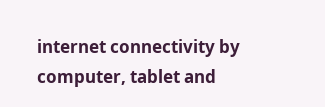internet connectivity by computer, tablet and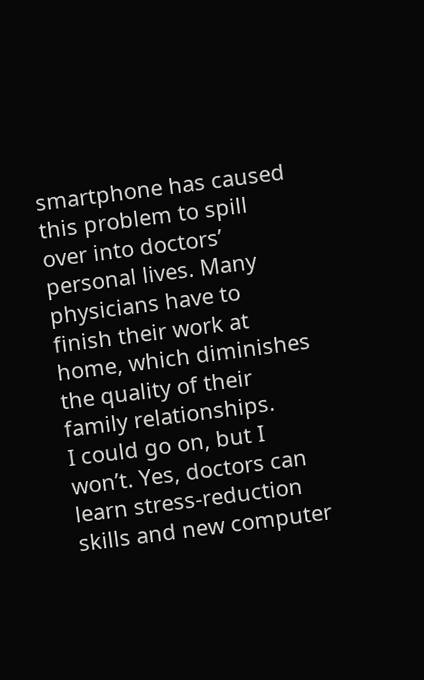smartphone has caused this problem to spill over into doctors’ personal lives. Many physicians have to finish their work at home, which diminishes the quality of their family relationships.
I could go on, but I won’t. Yes, doctors can learn stress-reduction skills and new computer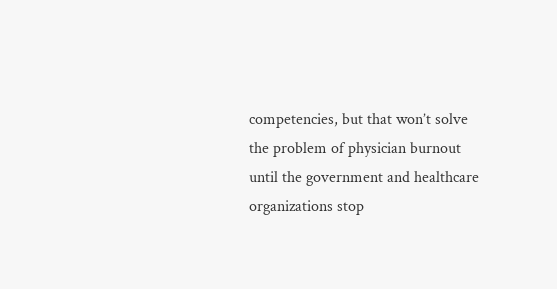competencies, but that won’t solve the problem of physician burnout until the government and healthcare organizations stop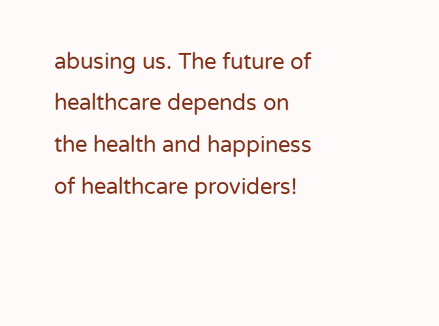abusing us. The future of healthcare depends on the health and happiness of healthcare providers!